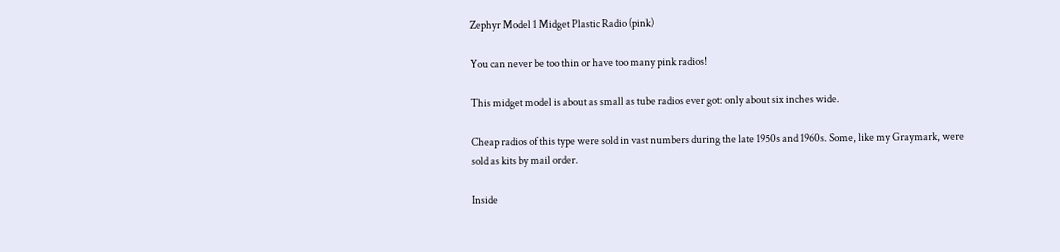Zephyr Model 1 Midget Plastic Radio (pink)

You can never be too thin or have too many pink radios!

This midget model is about as small as tube radios ever got: only about six inches wide.

Cheap radios of this type were sold in vast numbers during the late 1950s and 1960s. Some, like my Graymark, were sold as kits by mail order.

Inside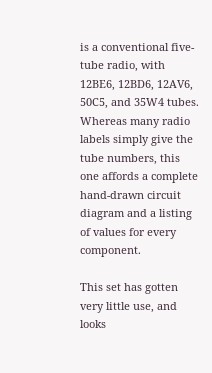is a conventional five-tube radio, with 12BE6, 12BD6, 12AV6, 50C5, and 35W4 tubes. Whereas many radio labels simply give the tube numbers, this one affords a complete hand-drawn circuit diagram and a listing of values for every component.

This set has gotten very little use, and looks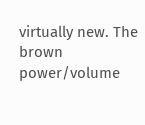virtually new. The brown power/volume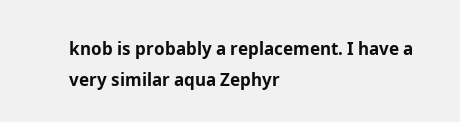knob is probably a replacement. I have a very similar aqua Zephyr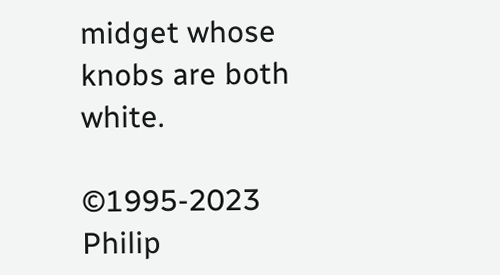midget whose knobs are both white.

©1995-2023 Philip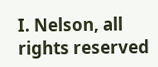I. Nelson, all rights reserved